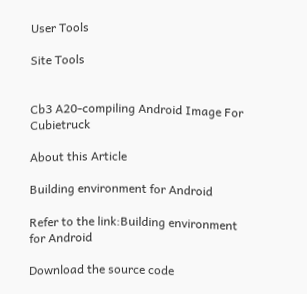User Tools

Site Tools


Cb3 A20-compiling Android Image For Cubietruck

About this Article

Building environment for Android

Refer to the link:Building environment for Android

Download the source code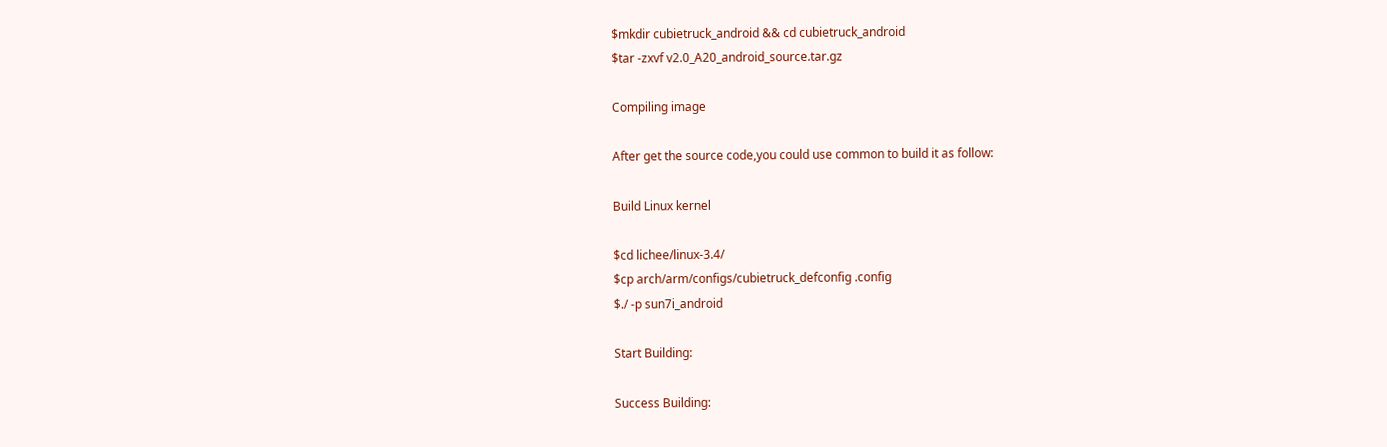$mkdir cubietruck_android && cd cubietruck_android
$tar -zxvf v2.0_A20_android_source.tar.gz

Compiling image

After get the source code,you could use common to build it as follow:

Build Linux kernel

$cd lichee/linux-3.4/
$cp arch/arm/configs/cubietruck_defconfig .config
$./ -p sun7i_android

Start Building:

Success Building: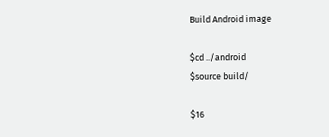Build Android image

$cd ../android
$source build/

$16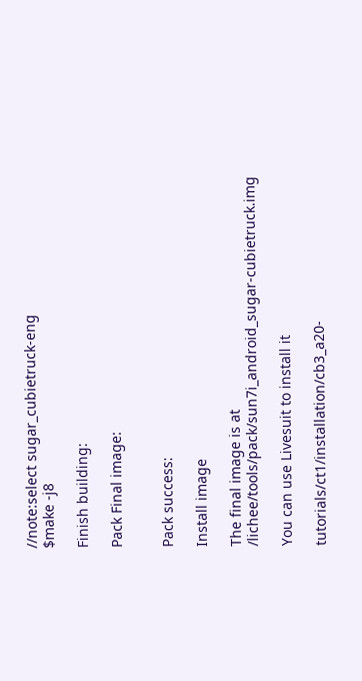//note:select sugar_cubietruck-eng
$make -j8

Finish building:

Pack Final image:


Pack success:

Install image

The final image is at /lichee/tools/pack/sun7i_android_sugar-cubietruck.img

You can use Livesuit to install it

tutorials/ct1/installation/cb3_a20-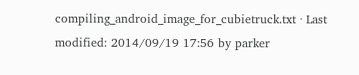compiling_android_image_for_cubietruck.txt · Last modified: 2014/09/19 17:56 by parker